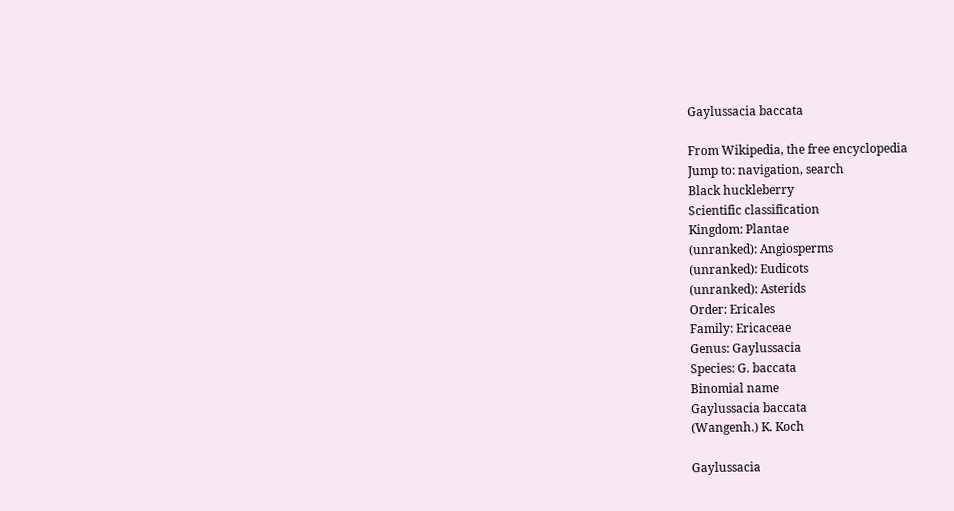Gaylussacia baccata

From Wikipedia, the free encyclopedia
Jump to: navigation, search
Black huckleberry
Scientific classification
Kingdom: Plantae
(unranked): Angiosperms
(unranked): Eudicots
(unranked): Asterids
Order: Ericales
Family: Ericaceae
Genus: Gaylussacia
Species: G. baccata
Binomial name
Gaylussacia baccata
(Wangenh.) K. Koch

Gaylussacia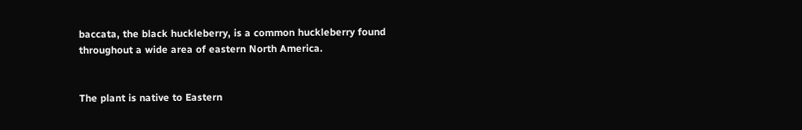baccata, the black huckleberry, is a common huckleberry found throughout a wide area of eastern North America.


The plant is native to Eastern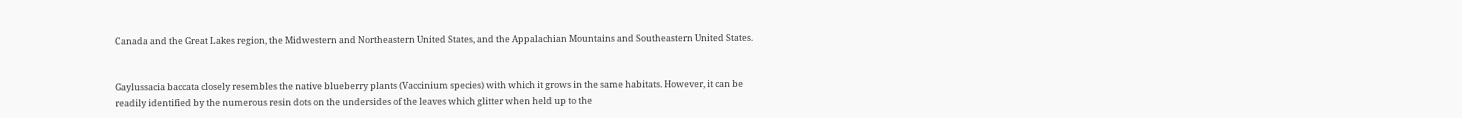Canada and the Great Lakes region, the Midwestern and Northeastern United States, and the Appalachian Mountains and Southeastern United States.


Gaylussacia baccata closely resembles the native blueberry plants (Vaccinium species) with which it grows in the same habitats. However, it can be readily identified by the numerous resin dots on the undersides of the leaves which glitter when held up to the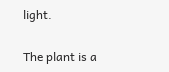light.

The plant is a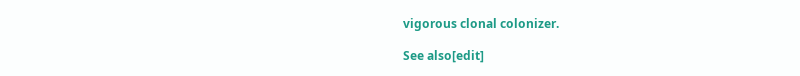vigorous clonal colonizer.

See also[edit]